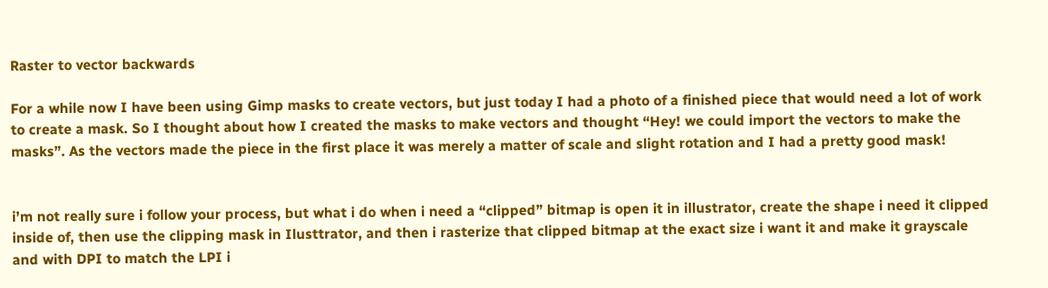Raster to vector backwards

For a while now I have been using Gimp masks to create vectors, but just today I had a photo of a finished piece that would need a lot of work to create a mask. So I thought about how I created the masks to make vectors and thought “Hey! we could import the vectors to make the masks”. As the vectors made the piece in the first place it was merely a matter of scale and slight rotation and I had a pretty good mask!


i’m not really sure i follow your process, but what i do when i need a “clipped” bitmap is open it in illustrator, create the shape i need it clipped inside of, then use the clipping mask in Ilusttrator, and then i rasterize that clipped bitmap at the exact size i want it and make it grayscale and with DPI to match the LPI i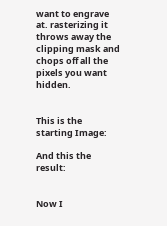want to engrave at. rasterizing it throws away the clipping mask and chops off all the pixels you want hidden.


This is the starting Image:

And this the result:


Now I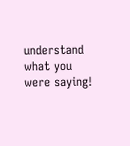understand what you were saying!